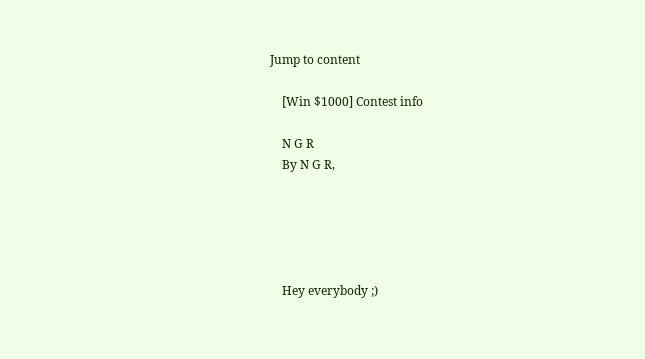Jump to content

    [Win $1000] Contest info

    N G R
    By N G R,





    Hey everybody ;)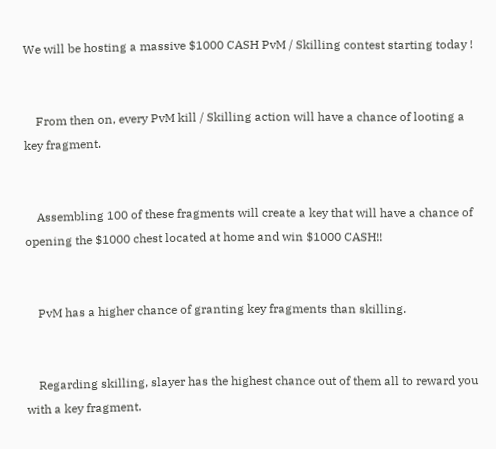We will be hosting a massive $1000 CASH PvM / Skilling contest starting today !


    From then on, every PvM kill / Skilling action will have a chance of looting a key fragment.


    Assembling 100 of these fragments will create a key that will have a chance of opening the $1000 chest located at home and win $1000 CASH!!


    PvM has a higher chance of granting key fragments than skilling.


    Regarding skilling, slayer has the highest chance out of them all to reward you with a key fragment.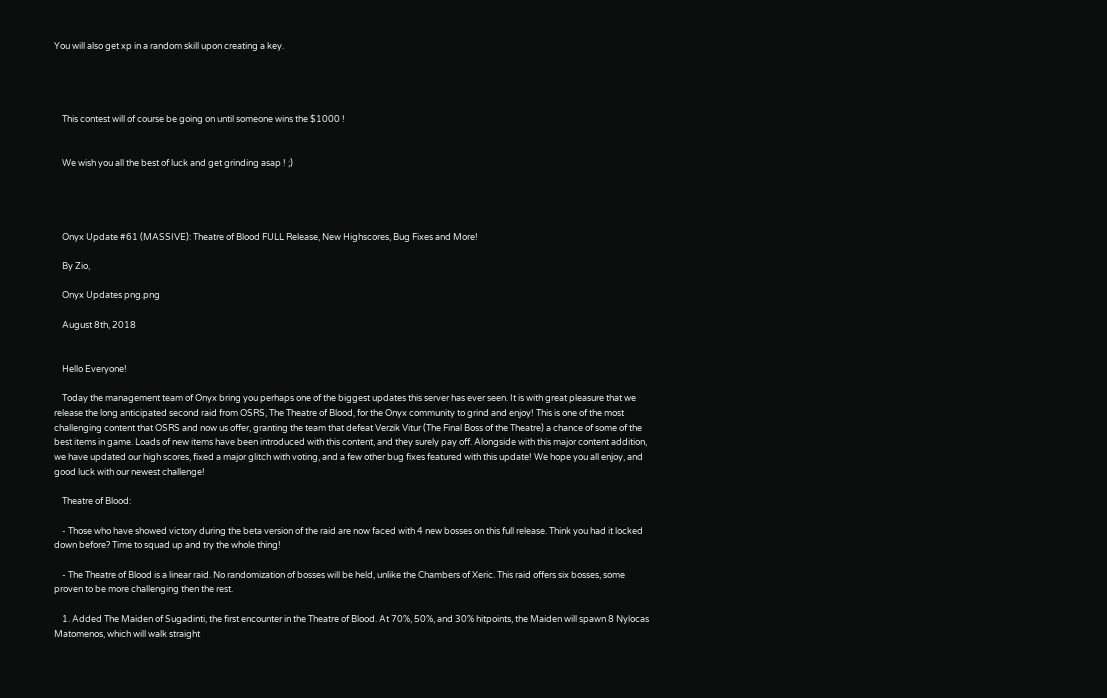You will also get xp in a random skill upon creating a key.




    This contest will of course be going on until someone wins the $1000 !


    We wish you all the best of luck and get grinding asap ! ;)




    Onyx Update #61 (MASSIVE): Theatre of Blood FULL Release, New Highscores, Bug Fixes and More!

    By Zio,

    Onyx Updates png.png

    August 8th, 2018


    Hello Everyone!

    Today the management team of Onyx bring you perhaps one of the biggest updates this server has ever seen. It is with great pleasure that we release the long anticipated second raid from OSRS, The Theatre of Blood, for the Onyx community to grind and enjoy! This is one of the most challenging content that OSRS and now us offer, granting the team that defeat Verzik Vitur (The Final Boss of the Theatre) a chance of some of the best items in game. Loads of new items have been introduced with this content, and they surely pay off. Alongside with this major content addition, we have updated our high scores, fixed a major glitch with voting, and a few other bug fixes featured with this update! We hope you all enjoy, and good luck with our newest challenge!

    Theatre of Blood:

    - Those who have showed victory during the beta version of the raid are now faced with 4 new bosses on this full release. Think you had it locked down before? Time to squad up and try the whole thing!

    - The Theatre of Blood is a linear raid. No randomization of bosses will be held, unlike the Chambers of Xeric. This raid offers six bosses, some proven to be more challenging then the rest.

    1. Added The Maiden of Sugadinti, the first encounter in the Theatre of Blood. At 70%, 50%, and 30% hitpoints, the Maiden will spawn 8 Nylocas Matomenos, which will walk straight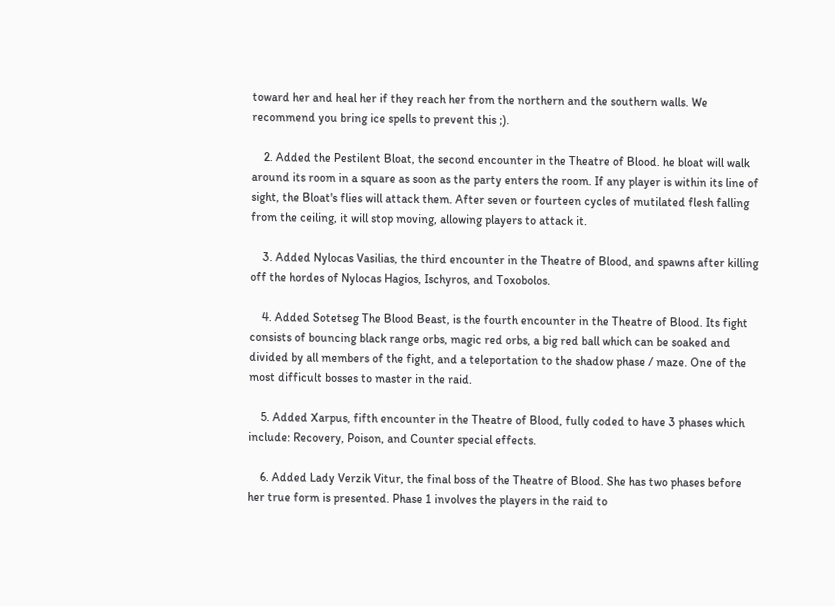toward her and heal her if they reach her from the northern and the southern walls. We recommend you bring ice spells to prevent this ;).

    2. Added the Pestilent Bloat, the second encounter in the Theatre of Blood. he bloat will walk around its room in a square as soon as the party enters the room. If any player is within its line of sight, the Bloat's flies will attack them. After seven or fourteen cycles of mutilated flesh falling from the ceiling, it will stop moving, allowing players to attack it.

    3. Added Nylocas Vasilias, the third encounter in the Theatre of Blood, and spawns after killing off the hordes of Nylocas Hagios, Ischyros, and Toxobolos.

    4. Added Sotetseg The Blood Beast, is the fourth encounter in the Theatre of Blood. Its fight consists of bouncing black range orbs, magic red orbs, a big red ball which can be soaked and divided by all members of the fight, and a teleportation to the shadow phase / maze. One of the most difficult bosses to master in the raid.

    5. Added Xarpus, fifth encounter in the Theatre of Blood, fully coded to have 3 phases which include: Recovery, Poison, and Counter special effects.

    6. Added Lady Verzik Vitur, the final boss of the Theatre of Blood. She has two phases before her true form is presented. Phase 1 involves the players in the raid to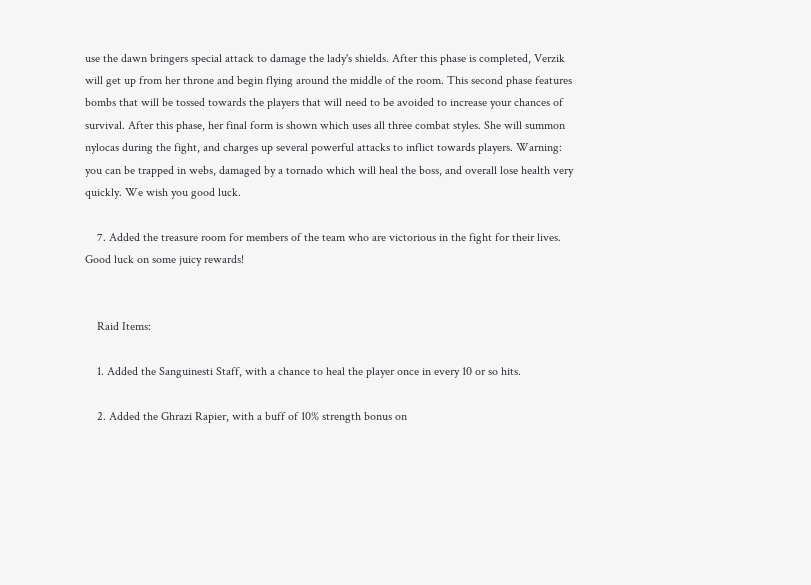use the dawn bringers special attack to damage the lady's shields. After this phase is completed, Verzik will get up from her throne and begin flying around the middle of the room. This second phase features bombs that will be tossed towards the players that will need to be avoided to increase your chances of survival. After this phase, her final form is shown which uses all three combat styles. She will summon nylocas during the fight, and charges up several powerful attacks to inflict towards players. Warning: you can be trapped in webs, damaged by a tornado which will heal the boss, and overall lose health very quickly. We wish you good luck.

    7. Added the treasure room for members of the team who are victorious in the fight for their lives. Good luck on some juicy rewards!


    Raid Items:

    1. Added the Sanguinesti Staff, with a chance to heal the player once in every 10 or so hits.

    2. Added the Ghrazi Rapier, with a buff of 10% strength bonus on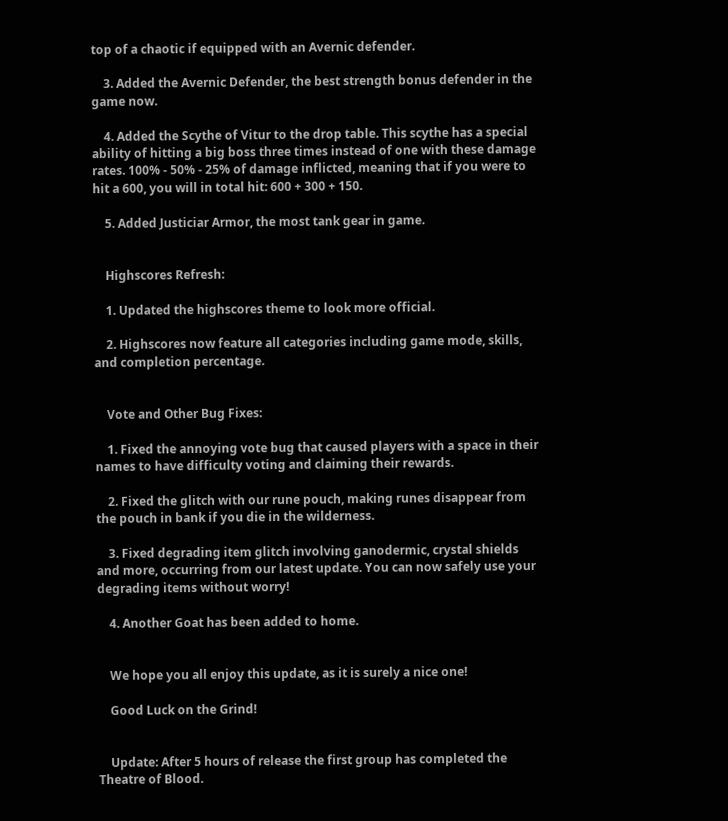top of a chaotic if equipped with an Avernic defender.

    3. Added the Avernic Defender, the best strength bonus defender in the game now.

    4. Added the Scythe of Vitur to the drop table. This scythe has a special ability of hitting a big boss three times instead of one with these damage rates. 100% - 50% - 25% of damage inflicted, meaning that if you were to hit a 600, you will in total hit: 600 + 300 + 150.

    5. Added Justiciar Armor, the most tank gear in game.


    Highscores Refresh:

    1. Updated the highscores theme to look more official.

    2. Highscores now feature all categories including game mode, skills, and completion percentage.


    Vote and Other Bug Fixes:

    1. Fixed the annoying vote bug that caused players with a space in their names to have difficulty voting and claiming their rewards.

    2. Fixed the glitch with our rune pouch, making runes disappear from the pouch in bank if you die in the wilderness.

    3. Fixed degrading item glitch involving ganodermic, crystal shields and more, occurring from our latest update. You can now safely use your degrading items without worry!

    4. Another Goat has been added to home.


    We hope you all enjoy this update, as it is surely a nice one!

    Good Luck on the Grind!


    Update: After 5 hours of release the first group has completed the Theatre of Blood.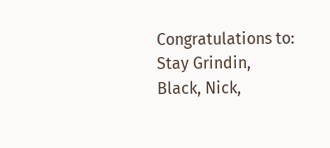Congratulations to: Stay Grindin, Black, Nick,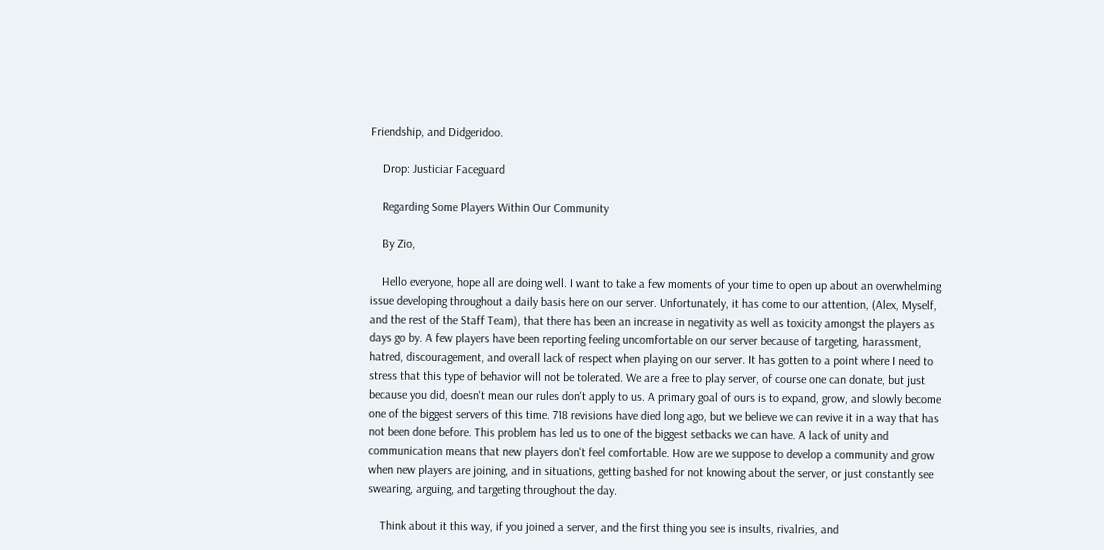Friendship, and Didgeridoo.

    Drop: Justiciar Faceguard

    Regarding Some Players Within Our Community

    By Zio,

    Hello everyone, hope all are doing well. I want to take a few moments of your time to open up about an overwhelming issue developing throughout a daily basis here on our server. Unfortunately, it has come to our attention, (Alex, Myself, and the rest of the Staff Team), that there has been an increase in negativity as well as toxicity amongst the players as days go by. A few players have been reporting feeling uncomfortable on our server because of targeting, harassment, hatred, discouragement, and overall lack of respect when playing on our server. It has gotten to a point where I need to stress that this type of behavior will not be tolerated. We are a free to play server, of course one can donate, but just because you did, doesn't mean our rules don't apply to us. A primary goal of ours is to expand, grow, and slowly become one of the biggest servers of this time. 718 revisions have died long ago, but we believe we can revive it in a way that has not been done before. This problem has led us to one of the biggest setbacks we can have. A lack of unity and communication means that new players don't feel comfortable. How are we suppose to develop a community and grow when new players are joining, and in situations, getting bashed for not knowing about the server, or just constantly see swearing, arguing, and targeting throughout the day.

    Think about it this way, if you joined a server, and the first thing you see is insults, rivalries, and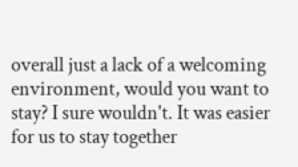overall just a lack of a welcoming environment, would you want to stay? I sure wouldn't. It was easier for us to stay together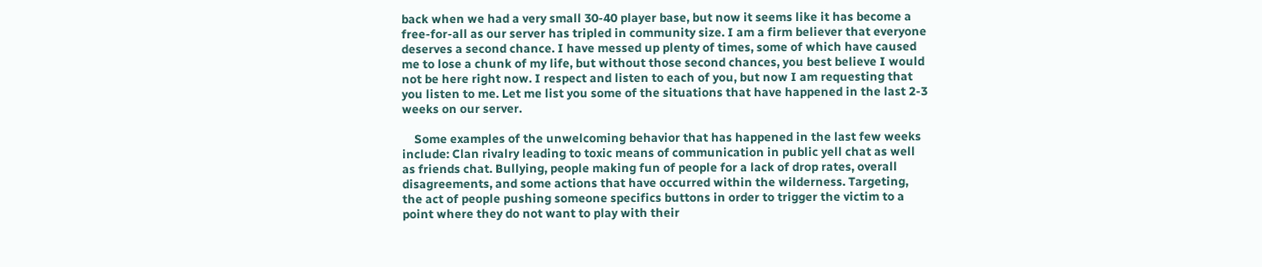back when we had a very small 30-40 player base, but now it seems like it has become a free-for-all as our server has tripled in community size. I am a firm believer that everyone deserves a second chance. I have messed up plenty of times, some of which have caused me to lose a chunk of my life, but without those second chances, you best believe I would not be here right now. I respect and listen to each of you, but now I am requesting that you listen to me. Let me list you some of the situations that have happened in the last 2-3 weeks on our server.

    Some examples of the unwelcoming behavior that has happened in the last few weeks include: Clan rivalry leading to toxic means of communication in public yell chat as well as friends chat. Bullying, people making fun of people for a lack of drop rates, overall disagreements, and some actions that have occurred within the wilderness. Targeting, the act of people pushing someone specifics buttons in order to trigger the victim to a point where they do not want to play with their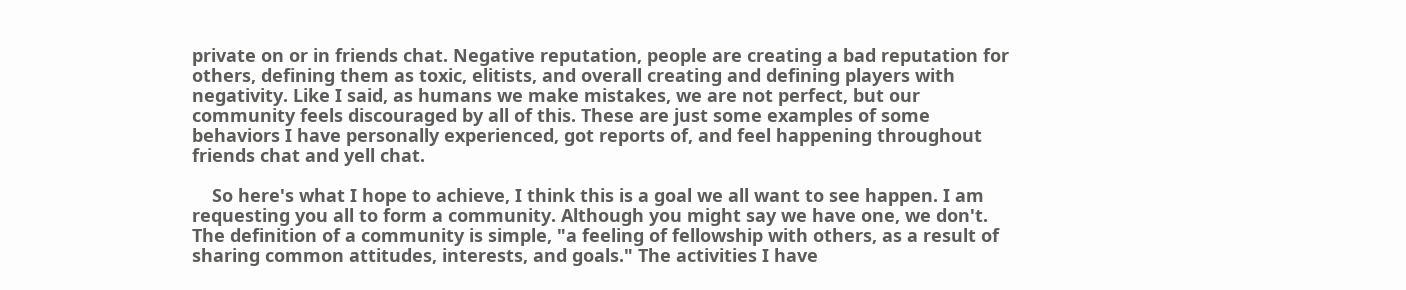private on or in friends chat. Negative reputation, people are creating a bad reputation for others, defining them as toxic, elitists, and overall creating and defining players with negativity. Like I said, as humans we make mistakes, we are not perfect, but our community feels discouraged by all of this. These are just some examples of some behaviors I have personally experienced, got reports of, and feel happening throughout friends chat and yell chat.

    So here's what I hope to achieve, I think this is a goal we all want to see happen. I am requesting you all to form a community. Although you might say we have one, we don't. The definition of a community is simple, "a feeling of fellowship with others, as a result of sharing common attitudes, interests, and goals." The activities I have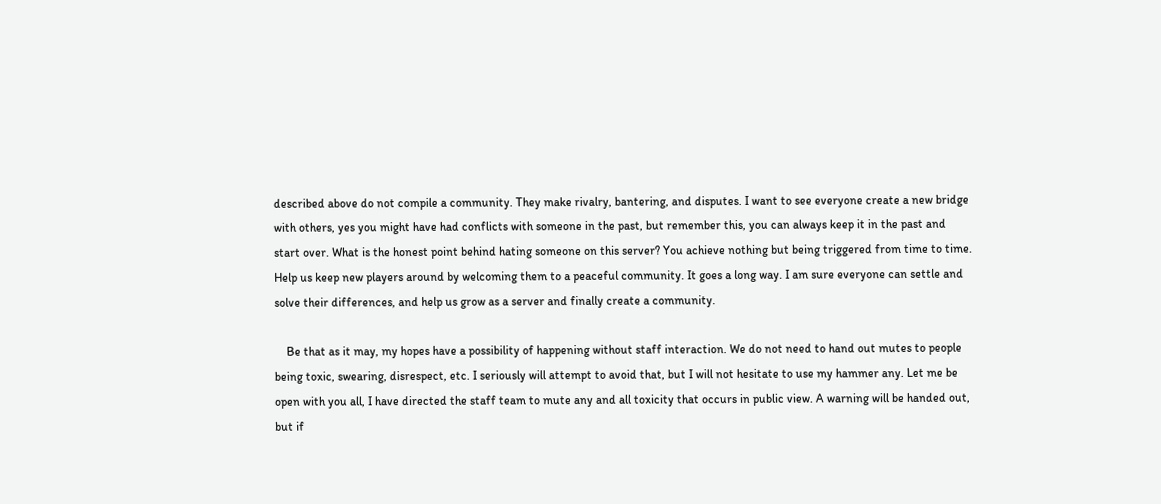described above do not compile a community. They make rivalry, bantering, and disputes. I want to see everyone create a new bridge with others, yes you might have had conflicts with someone in the past, but remember this, you can always keep it in the past and start over. What is the honest point behind hating someone on this server? You achieve nothing but being triggered from time to time. Help us keep new players around by welcoming them to a peaceful community. It goes a long way. I am sure everyone can settle and solve their differences, and help us grow as a server and finally create a community.

    Be that as it may, my hopes have a possibility of happening without staff interaction. We do not need to hand out mutes to people being toxic, swearing, disrespect, etc. I seriously will attempt to avoid that, but I will not hesitate to use my hammer any. Let me be open with you all, I have directed the staff team to mute any and all toxicity that occurs in public view. A warning will be handed out, but if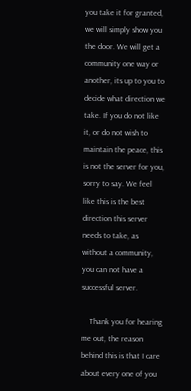you take it for granted, we will simply show you the door. We will get a community one way or another, its up to you to decide what direction we take. If you do not like it, or do not wish to maintain the peace, this is not the server for you, sorry to say. We feel like this is the best direction this server needs to take, as without a community, you can not have a successful server.

    Thank you for hearing me out, the reason behind this is that I care about every one of you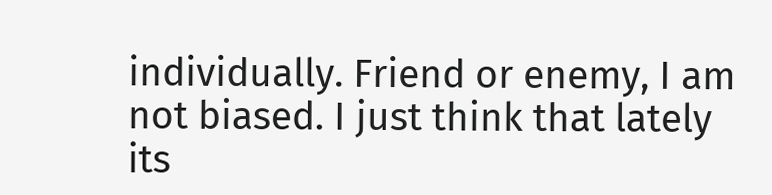individually. Friend or enemy, I am not biased. I just think that lately its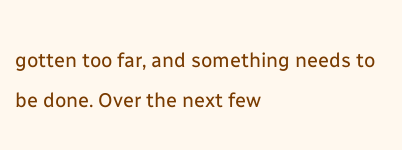gotten too far, and something needs to be done. Over the next few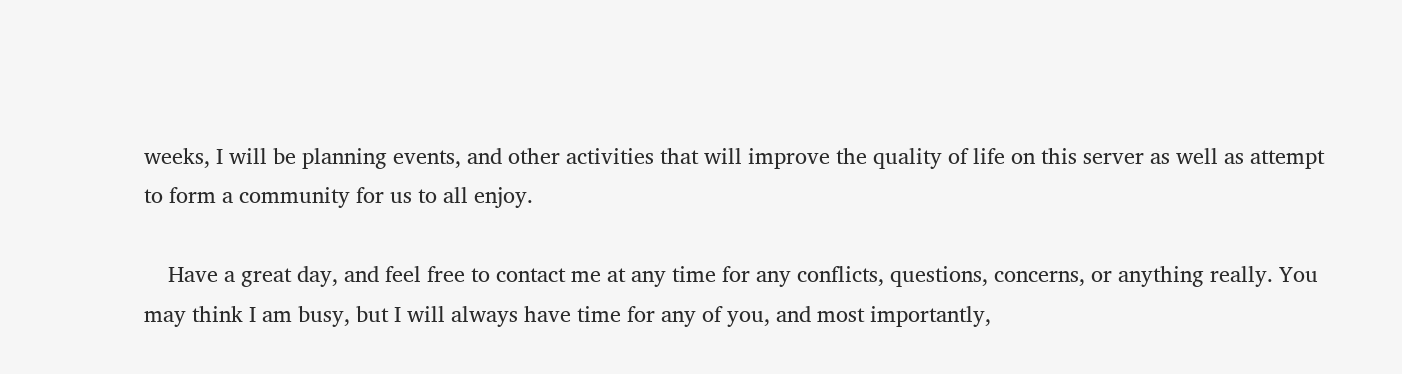weeks, I will be planning events, and other activities that will improve the quality of life on this server as well as attempt to form a community for us to all enjoy.

    Have a great day, and feel free to contact me at any time for any conflicts, questions, concerns, or anything really. You may think I am busy, but I will always have time for any of you, and most importantly,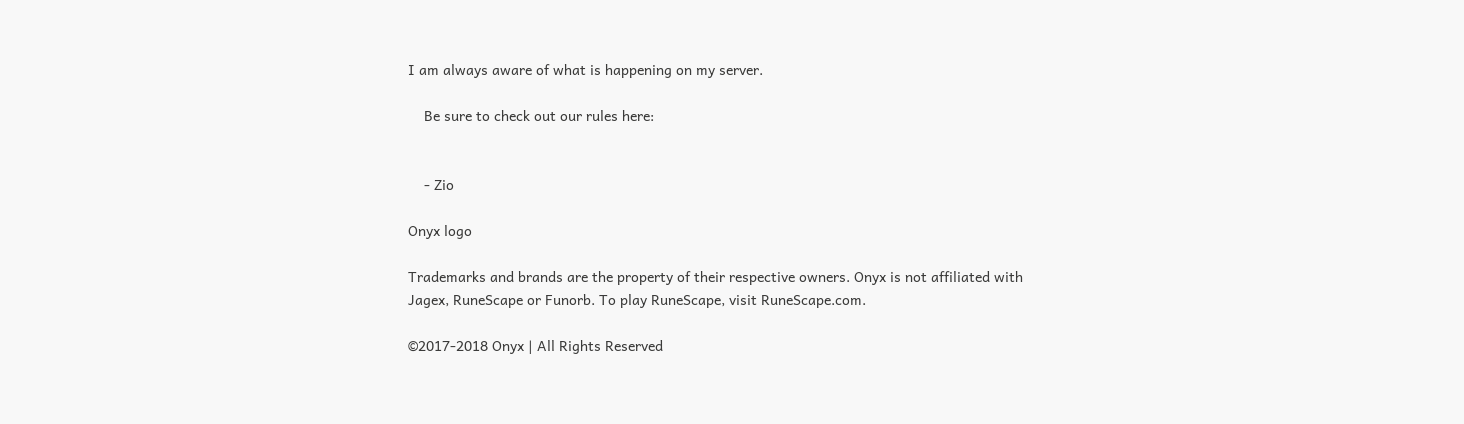I am always aware of what is happening on my server.

    Be sure to check out our rules here:


    - Zio

Onyx logo

Trademarks and brands are the property of their respective owners. Onyx is not affiliated with Jagex, RuneScape or Funorb. To play RuneScape, visit RuneScape.com.

©2017-2018 Onyx | All Rights Reserved